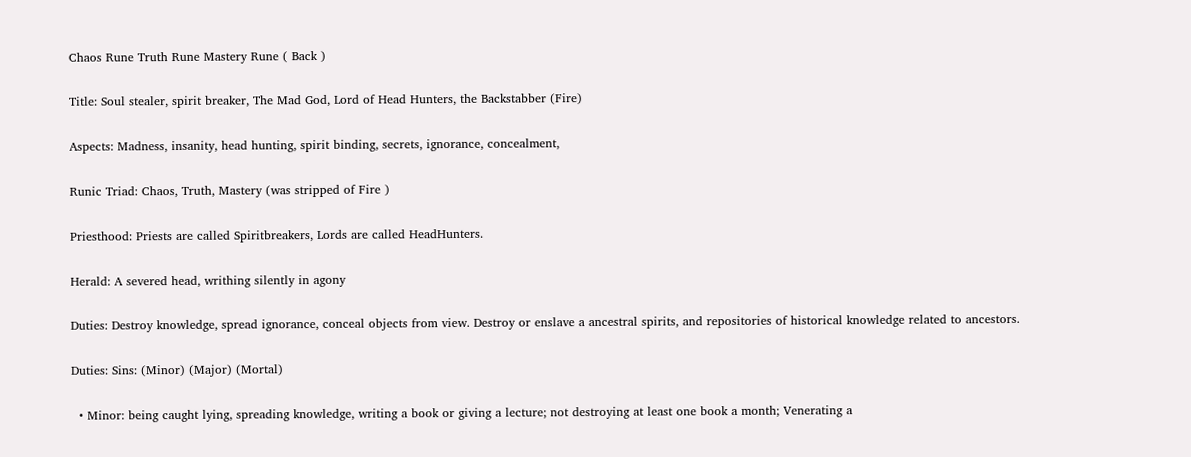Chaos Rune Truth Rune Mastery Rune ( Back )

Title: Soul stealer, spirit breaker, The Mad God, Lord of Head Hunters, the Backstabber (Fire)

Aspects: Madness, insanity, head hunting, spirit binding, secrets, ignorance, concealment,

Runic Triad: Chaos, Truth, Mastery (was stripped of Fire )

Priesthood: Priests are called Spiritbreakers, Lords are called HeadHunters.

Herald: A severed head, writhing silently in agony

Duties: Destroy knowledge, spread ignorance, conceal objects from view. Destroy or enslave a ancestral spirits, and repositories of historical knowledge related to ancestors.

Duties: Sins: (Minor) (Major) (Mortal)

  • Minor: being caught lying, spreading knowledge, writing a book or giving a lecture; not destroying at least one book a month; Venerating a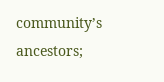community’s ancestors;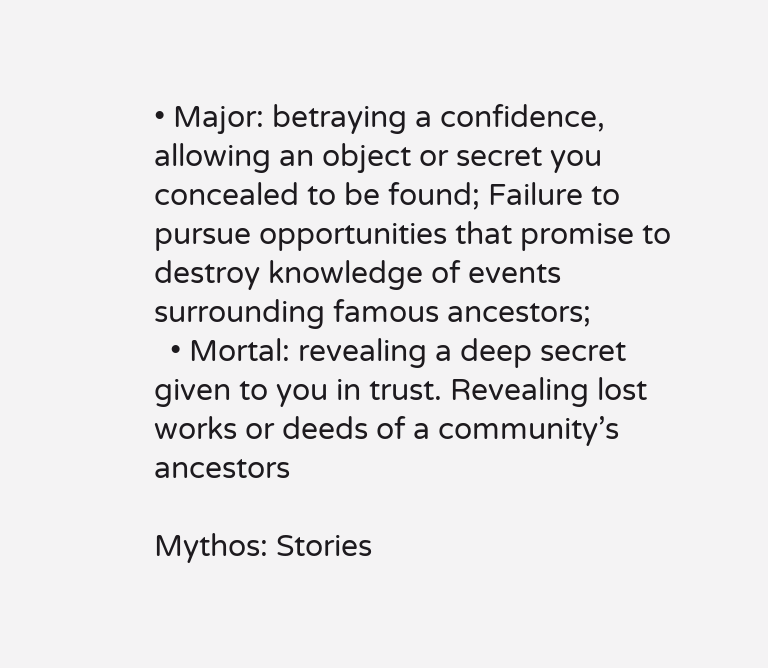• Major: betraying a confidence, allowing an object or secret you concealed to be found; Failure to pursue opportunities that promise to destroy knowledge of events surrounding famous ancestors;
  • Mortal: revealing a deep secret given to you in trust. Revealing lost works or deeds of a community’s ancestors

Mythos: Stories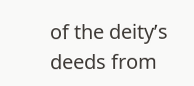of the deity’s deeds from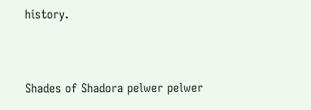history.


Shades of Shadora pelwer pelwer